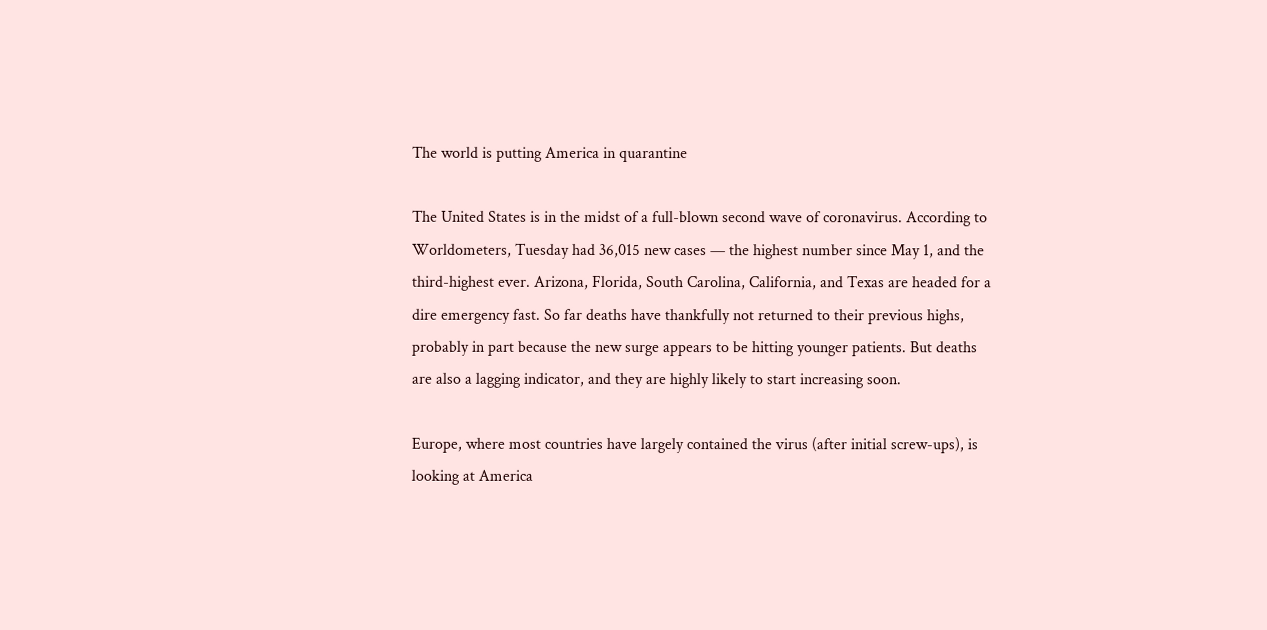The world is putting America in quarantine

The United States is in the midst of a full-blown second wave of coronavirus. According to Worldometers, Tuesday had 36,015 new cases — the highest number since May 1, and the third-highest ever. Arizona, Florida, South Carolina, California, and Texas are headed for a dire emergency fast. So far deaths have thankfully not returned to their previous highs, probably in part because the new surge appears to be hitting younger patients. But deaths are also a lagging indicator, and they are highly likely to start increasing soon.

Europe, where most countries have largely contained the virus (after initial screw-ups), is looking at America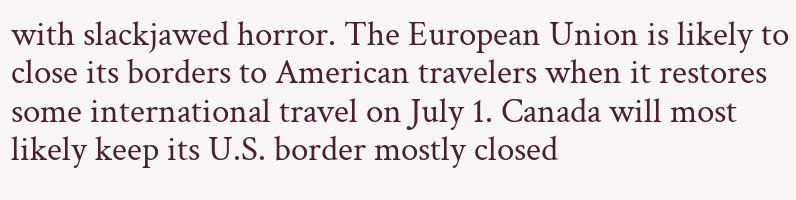with slackjawed horror. The European Union is likely to close its borders to American travelers when it restores some international travel on July 1. Canada will most likely keep its U.S. border mostly closed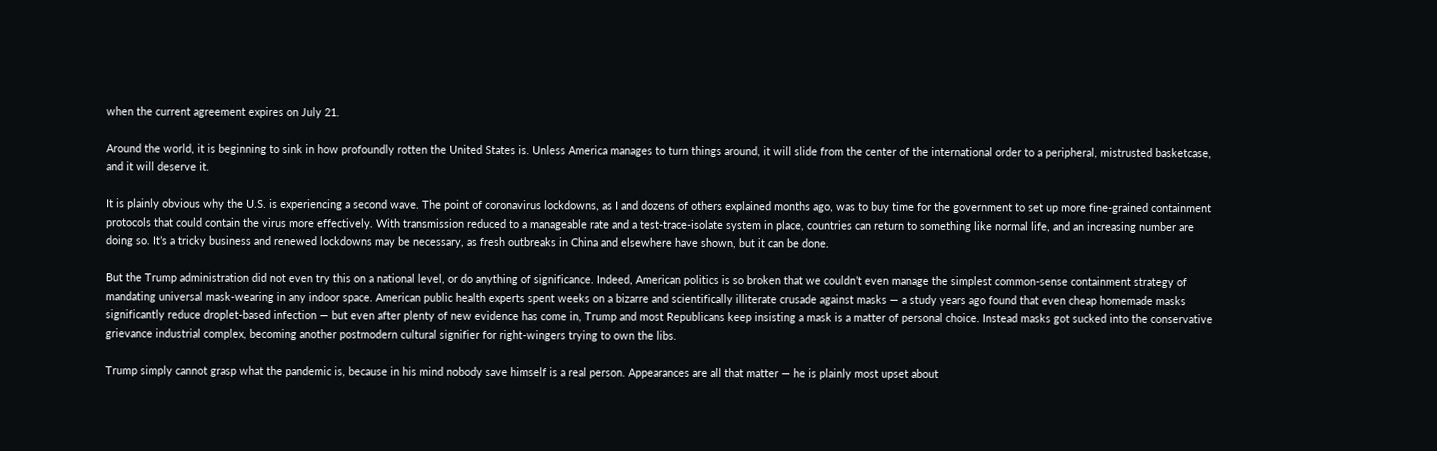when the current agreement expires on July 21.

Around the world, it is beginning to sink in how profoundly rotten the United States is. Unless America manages to turn things around, it will slide from the center of the international order to a peripheral, mistrusted basketcase, and it will deserve it.

It is plainly obvious why the U.S. is experiencing a second wave. The point of coronavirus lockdowns, as I and dozens of others explained months ago, was to buy time for the government to set up more fine-grained containment protocols that could contain the virus more effectively. With transmission reduced to a manageable rate and a test-trace-isolate system in place, countries can return to something like normal life, and an increasing number are doing so. It’s a tricky business and renewed lockdowns may be necessary, as fresh outbreaks in China and elsewhere have shown, but it can be done.

But the Trump administration did not even try this on a national level, or do anything of significance. Indeed, American politics is so broken that we couldn’t even manage the simplest common-sense containment strategy of mandating universal mask-wearing in any indoor space. American public health experts spent weeks on a bizarre and scientifically illiterate crusade against masks — a study years ago found that even cheap homemade masks significantly reduce droplet-based infection — but even after plenty of new evidence has come in, Trump and most Republicans keep insisting a mask is a matter of personal choice. Instead masks got sucked into the conservative grievance industrial complex, becoming another postmodern cultural signifier for right-wingers trying to own the libs.

Trump simply cannot grasp what the pandemic is, because in his mind nobody save himself is a real person. Appearances are all that matter — he is plainly most upset about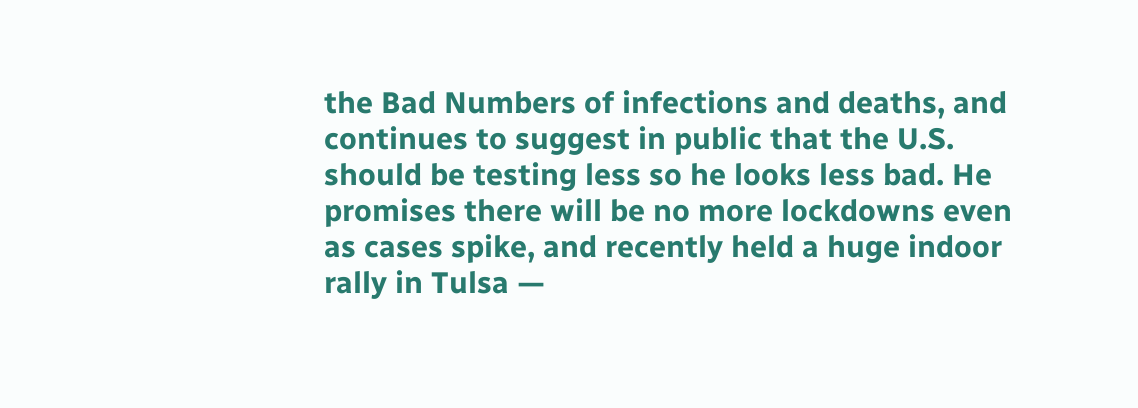the Bad Numbers of infections and deaths, and continues to suggest in public that the U.S. should be testing less so he looks less bad. He promises there will be no more lockdowns even as cases spike, and recently held a huge indoor rally in Tulsa —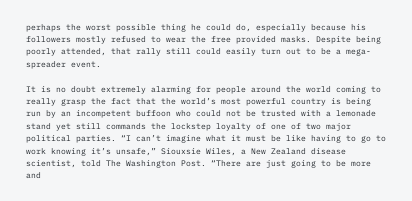perhaps the worst possible thing he could do, especially because his followers mostly refused to wear the free provided masks. Despite being poorly attended, that rally still could easily turn out to be a mega-spreader event.

It is no doubt extremely alarming for people around the world coming to really grasp the fact that the world’s most powerful country is being run by an incompetent buffoon who could not be trusted with a lemonade stand yet still commands the lockstep loyalty of one of two major political parties. “I can’t imagine what it must be like having to go to work knowing it’s unsafe,” Siouxsie Wiles, a New Zealand disease scientist, told The Washington Post. “There are just going to be more and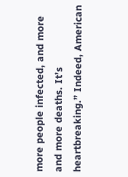more people infected, and more and more deaths. It’s heartbreaking.” Indeed, American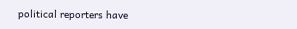political reporters have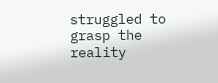struggled to grasp the reality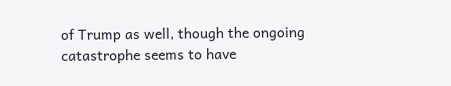of Trump as well, though the ongoing catastrophe seems to have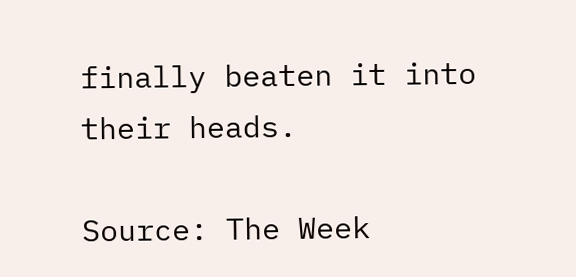finally beaten it into their heads.

Source: The Week